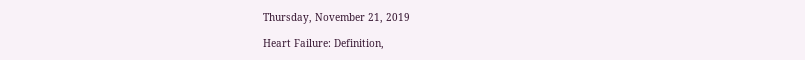Thursday, November 21, 2019

Heart Failure: Definition,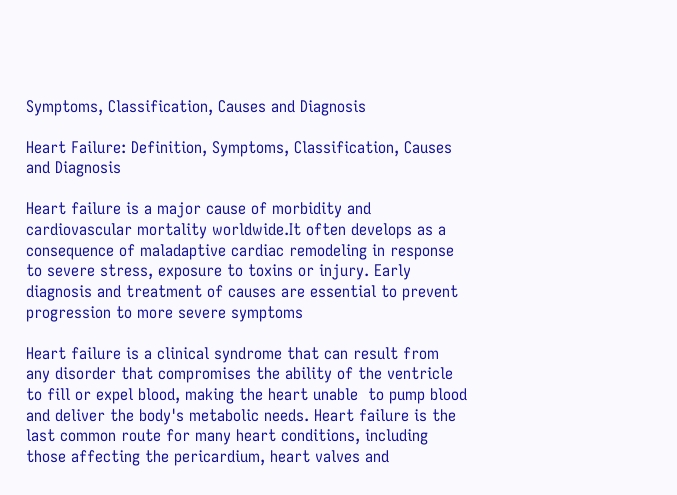Symptoms, Classification, Causes and Diagnosis

Heart Failure: Definition, Symptoms, Classification, Causes and Diagnosis

Heart failure is a major cause of morbidity and  cardiovascular mortality worldwide.It often develops as a consequence of maladaptive cardiac remodeling in response to severe stress, exposure to toxins or injury. Early diagnosis and treatment of causes are essential to prevent progression to more severe symptoms

Heart failure is a clinical syndrome that can result from any disorder that compromises the ability of the ventricle to fill or expel blood, making the heart unable  to pump blood and deliver the body's metabolic needs. Heart failure is the last common route for many heart conditions, including those affecting the pericardium, heart valves and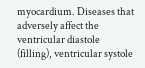myocardium. Diseases that adversely affect the ventricular diastole (filling), ventricular systole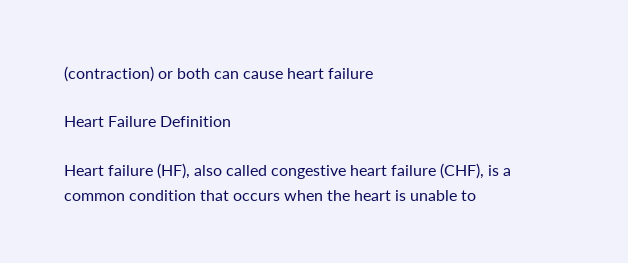(contraction) or both can cause heart failure

Heart Failure Definition

Heart failure (HF), also called congestive heart failure (CHF), is a common condition that occurs when the heart is unable to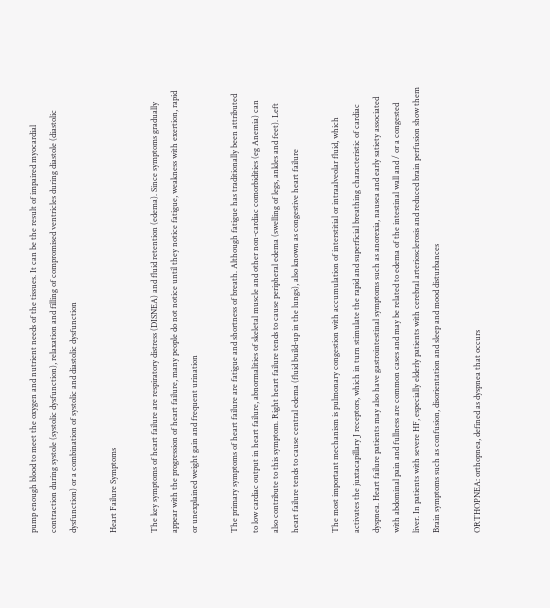pump enough blood to meet the oxygen and nutrient needs of the tissues. It can be the result of impaired myocardial contraction during systole (systolic dysfunction), relaxation and filling of compromised ventricles during diastole (diastolic dysfunction) or a combination of systolic and diastolic dysfunction

Heart Failure Symptoms

The key symptoms of heart failure are respiratory distress (DISNEA) and fluid retention (edema). Since symptoms gradually appear with the progression of heart failure, many people do not notice until they notice fatigue, weakness with exertion, rapid or unexplained weight gain and frequent urination

The primary symptoms of heart failure are fatigue and shortness of breath. Although fatigue has traditionally been attributed to low cardiac output in heart failure, abnormalities of skeletal muscle and other non-cardiac comorbidities (eg Anemia) can also contribute to this symptom. Right heart failure tends to cause peripheral edema (swelling of legs, ankles and feet). Left heart failure tends to cause central edema (fluid build-up in the lungs), also known as congestive heart failure

The most important mechanism is pulmonary congestion with accumulation of interstitial or intraalveolar fluid, which activates the juxtacapillary J receptors, which in turn stimulate the rapid and superficial breathing characteristic of cardiac dyspnea. Heart failure patients may also have gastrointestinal symptoms such as anorexia, nausea and early satiety associated with abdominal pain and fullness are common cases and may be related to edema of the intestinal wall and / or a congested liver. In patients with severe HF, especially elderly patients with cerebral arteriosclerosis and reduced brain perfusion show them Brain symptoms such as confusion, disorientation and sleep and mood disturbances

ORTHOPNEA: orthopnea, defined as dyspnea that occurs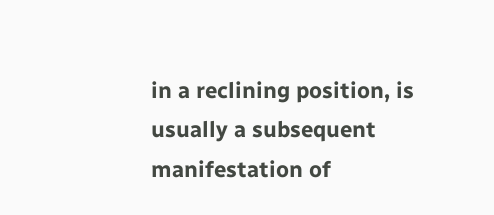in a reclining position, is usually a subsequent manifestation of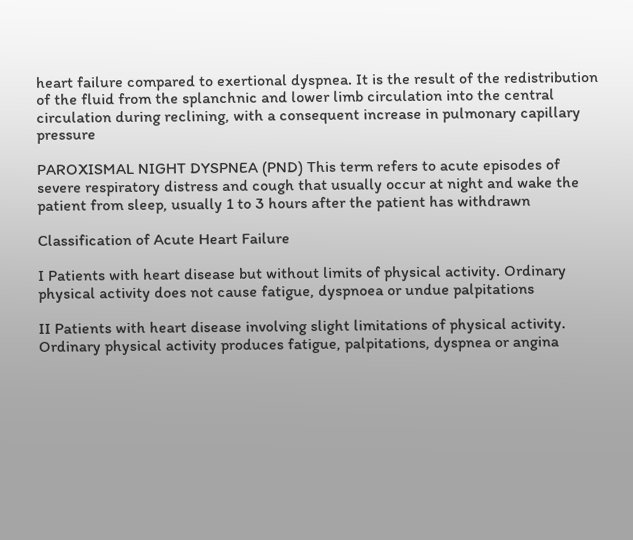heart failure compared to exertional dyspnea. It is the result of the redistribution of the fluid from the splanchnic and lower limb circulation into the central circulation during reclining, with a consequent increase in pulmonary capillary pressure

PAROXISMAL NIGHT DYSPNEA (PND) This term refers to acute episodes of severe respiratory distress and cough that usually occur at night and wake the patient from sleep, usually 1 to 3 hours after the patient has withdrawn

Classification of Acute Heart Failure

I Patients with heart disease but without limits of physical activity. Ordinary physical activity does not cause fatigue, dyspnoea or undue palpitations

II Patients with heart disease involving slight limitations of physical activity. Ordinary physical activity produces fatigue, palpitations, dyspnea or angina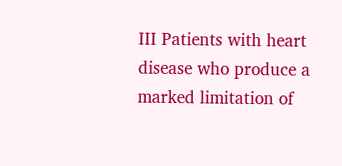III Patients with heart disease who produce a marked limitation of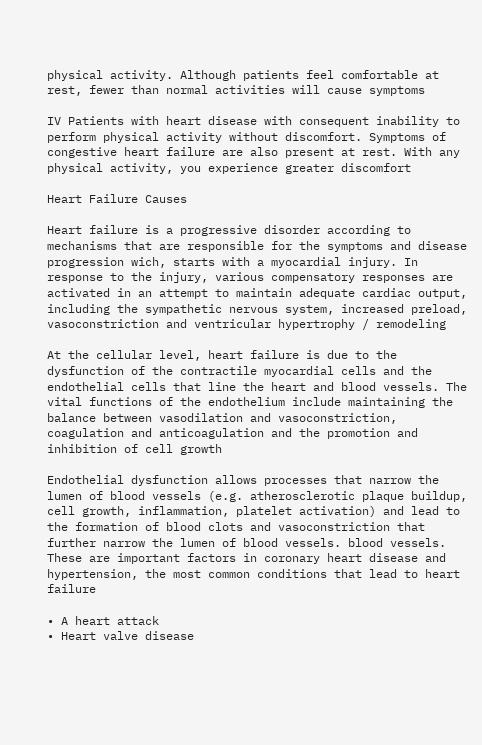physical activity. Although patients feel comfortable at rest, fewer than normal activities will cause symptoms

IV Patients with heart disease with consequent inability to perform physical activity without discomfort. Symptoms of congestive heart failure are also present at rest. With any physical activity, you experience greater discomfort

Heart Failure Causes

Heart failure is a progressive disorder according to mechanisms that are responsible for the symptoms and disease progression wich, starts with a myocardial injury. In response to the injury, various compensatory responses are activated in an attempt to maintain adequate cardiac output, including the sympathetic nervous system, increased preload, vasoconstriction and ventricular hypertrophy / remodeling

At the cellular level, heart failure is due to the dysfunction of the contractile myocardial cells and the endothelial cells that line the heart and blood vessels. The vital functions of the endothelium include maintaining the balance between vasodilation and vasoconstriction, coagulation and anticoagulation and the promotion and inhibition of cell growth

Endothelial dysfunction allows processes that narrow the lumen of blood vessels (e.g. atherosclerotic plaque buildup, cell growth, inflammation, platelet activation) and lead to the formation of blood clots and vasoconstriction that further narrow the lumen of blood vessels. blood vessels. These are important factors in coronary heart disease and hypertension, the most common conditions that lead to heart failure

• A heart attack
• Heart valve disease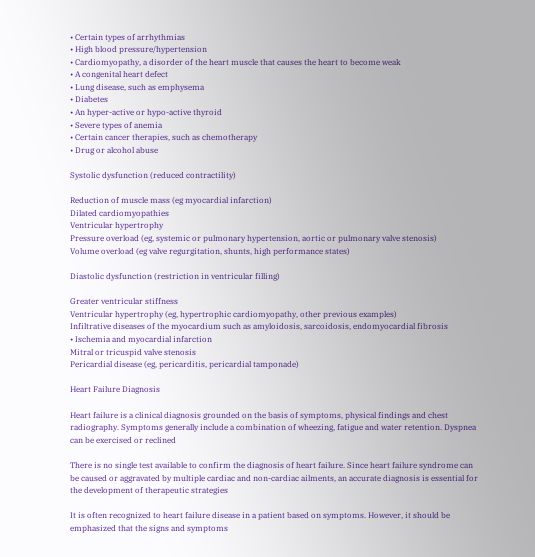• Certain types of arrhythmias
• High blood pressure/hypertension
• Cardiomyopathy, a disorder of the heart muscle that causes the heart to become weak
• A congenital heart defect
• Lung disease, such as emphysema
• Diabetes
• An hyper-active or hypo-active thyroid
• Severe types of anemia
• Certain cancer therapies, such as chemotherapy
• Drug or alcohol abuse

Systolic dysfunction (reduced contractility)

Reduction of muscle mass (eg myocardial infarction)
Dilated cardiomyopathies
Ventricular hypertrophy
Pressure overload (eg, systemic or pulmonary hypertension, aortic or pulmonary valve stenosis)
Volume overload (eg valve regurgitation, shunts, high performance states)

Diastolic dysfunction (restriction in ventricular filling)

Greater ventricular stiffness
Ventricular hypertrophy (eg, hypertrophic cardiomyopathy, other previous examples)
Infiltrative diseases of the myocardium such as amyloidosis, sarcoidosis, endomyocardial fibrosis
• Ischemia and myocardial infarction
Mitral or tricuspid valve stenosis
Pericardial disease (eg, pericarditis, pericardial tamponade)

Heart Failure Diagnosis

Heart failure is a clinical diagnosis grounded on the basis of symptoms, physical findings and chest radiography. Symptoms generally include a combination of wheezing, fatigue and water retention. Dyspnea can be exercised or reclined

There is no single test available to confirm the diagnosis of heart failure. Since heart failure syndrome can be caused or aggravated by multiple cardiac and non-cardiac ailments, an accurate diagnosis is essential for the development of therapeutic strategies

It is often recognized to heart failure disease in a patient based on symptoms. However, it should be emphasized that the signs and symptoms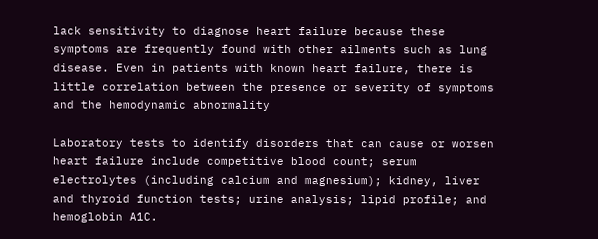lack sensitivity to diagnose heart failure because these symptoms are frequently found with other ailments such as lung disease. Even in patients with known heart failure, there is little correlation between the presence or severity of symptoms and the hemodynamic abnormality

Laboratory tests to identify disorders that can cause or worsen heart failure include competitive blood count; serum electrolytes (including calcium and magnesium); kidney, liver and thyroid function tests; urine analysis; lipid profile; and hemoglobin A1C.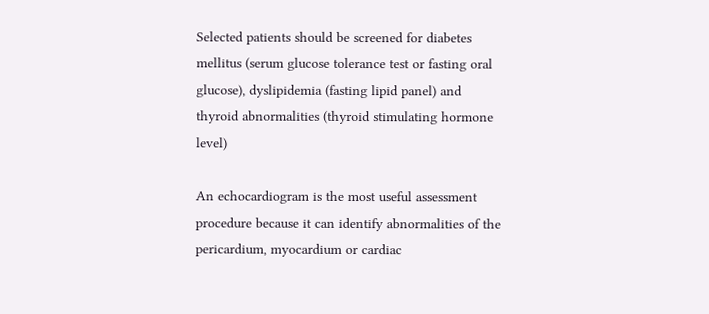Selected patients should be screened for diabetes mellitus (serum glucose tolerance test or fasting oral glucose), dyslipidemia (fasting lipid panel) and thyroid abnormalities (thyroid stimulating hormone level)

An echocardiogram is the most useful assessment procedure because it can identify abnormalities of the pericardium, myocardium or cardiac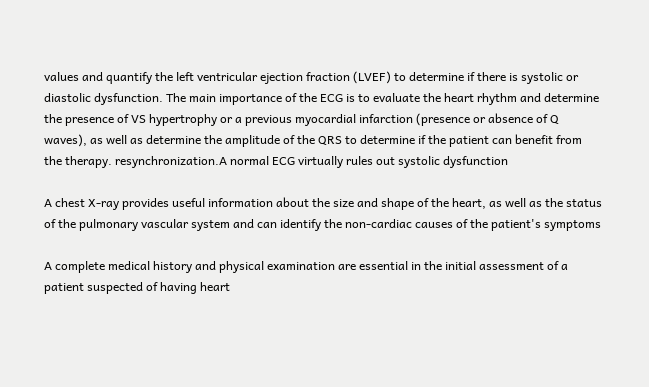values and quantify the left ventricular ejection fraction (LVEF) to determine if there is systolic or diastolic dysfunction. The main importance of the ECG is to evaluate the heart rhythm and determine the presence of VS hypertrophy or a previous myocardial infarction (presence or absence of Q waves), as well as determine the amplitude of the QRS to determine if the patient can benefit from the therapy. resynchronization.A normal ECG virtually rules out systolic dysfunction

A chest X-ray provides useful information about the size and shape of the heart, as well as the status of the pulmonary vascular system and can identify the non-cardiac causes of the patient's symptoms

A complete medical history and physical examination are essential in the initial assessment of a patient suspected of having heart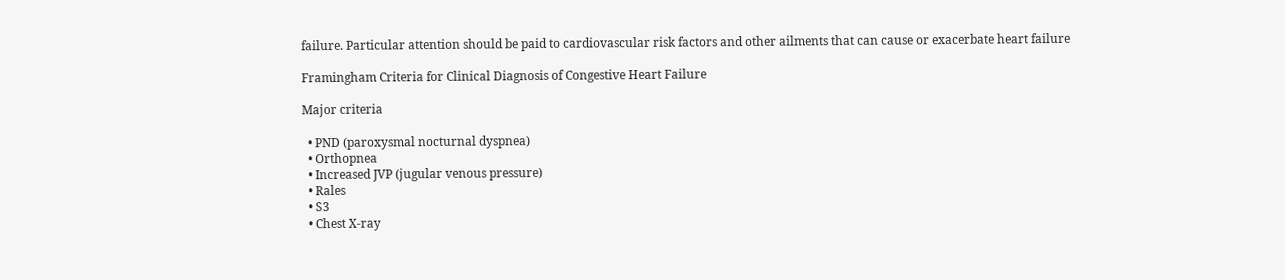failure. Particular attention should be paid to cardiovascular risk factors and other ailments that can cause or exacerbate heart failure

Framingham Criteria for Clinical Diagnosis of Congestive Heart Failure

Major criteria

  • PND (paroxysmal nocturnal dyspnea)
  • Orthopnea
  • Increased JVP (jugular venous pressure)
  • Rales
  • S3
  • Chest X-ray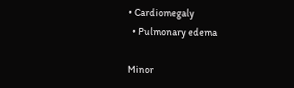• Cardiomegaly
  • Pulmonary edema

Minor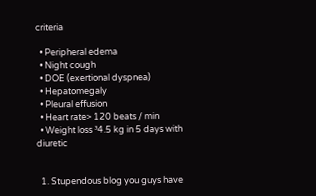criteria

  • Peripheral edema
  • Night cough
  • DOE (exertional dyspnea)
  • Hepatomegaly
  • Pleural effusion
  • Heart rate> 120 beats / min
  • Weight loss ³4.5 kg in 5 days with diuretic


  1. Stupendous blog you guys have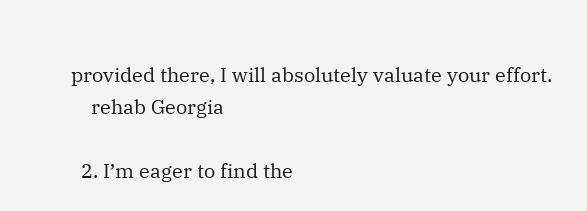provided there, I will absolutely valuate your effort.
    rehab Georgia

  2. I’m eager to find the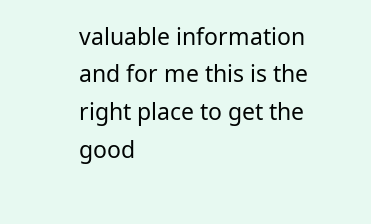valuable information and for me this is the right place to get the good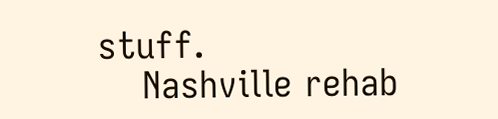stuff.
    Nashville rehab